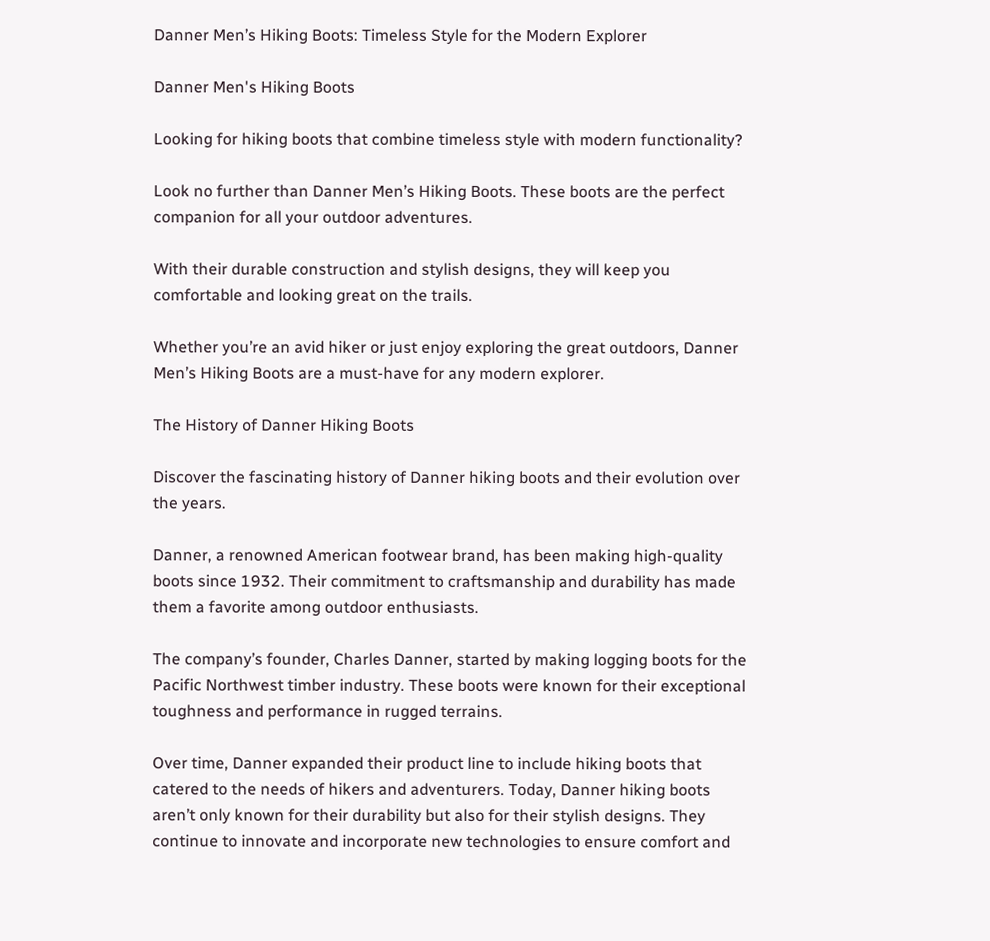Danner Men’s Hiking Boots: Timeless Style for the Modern Explorer

Danner Men's Hiking Boots

Looking for hiking boots that combine timeless style with modern functionality?

Look no further than Danner Men’s Hiking Boots. These boots are the perfect companion for all your outdoor adventures.

With their durable construction and stylish designs, they will keep you comfortable and looking great on the trails.

Whether you’re an avid hiker or just enjoy exploring the great outdoors, Danner Men’s Hiking Boots are a must-have for any modern explorer.

The History of Danner Hiking Boots

Discover the fascinating history of Danner hiking boots and their evolution over the years.

Danner, a renowned American footwear brand, has been making high-quality boots since 1932. Their commitment to craftsmanship and durability has made them a favorite among outdoor enthusiasts.

The company’s founder, Charles Danner, started by making logging boots for the Pacific Northwest timber industry. These boots were known for their exceptional toughness and performance in rugged terrains.

Over time, Danner expanded their product line to include hiking boots that catered to the needs of hikers and adventurers. Today, Danner hiking boots aren’t only known for their durability but also for their stylish designs. They continue to innovate and incorporate new technologies to ensure comfort and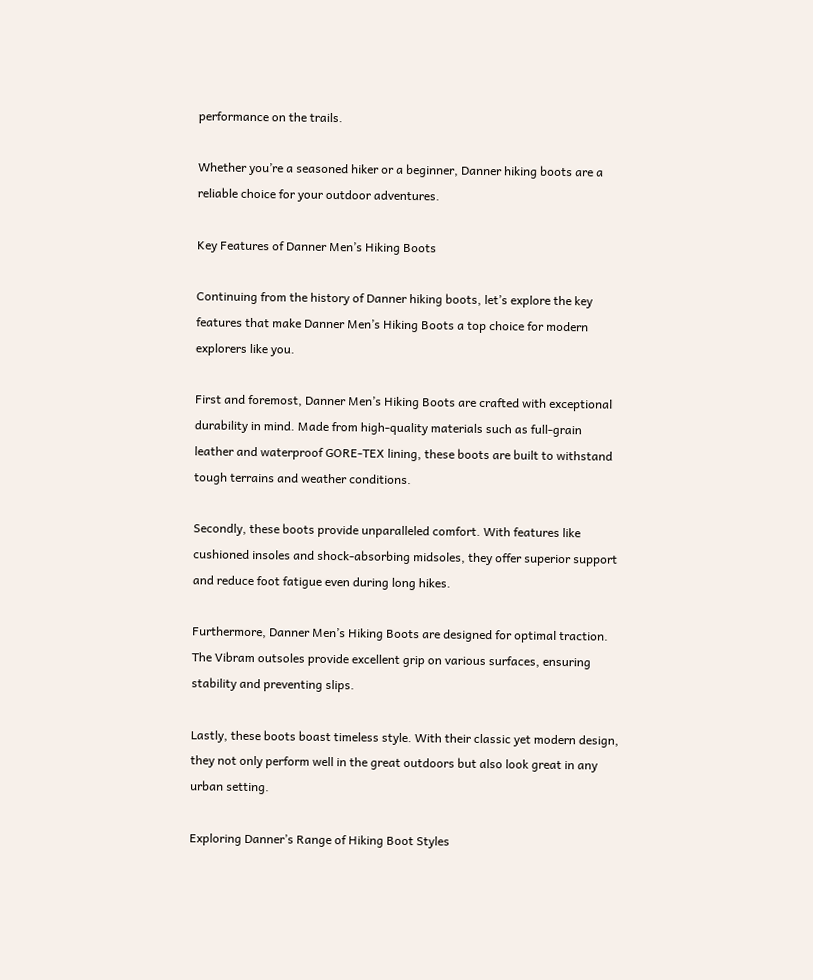performance on the trails.

Whether you’re a seasoned hiker or a beginner, Danner hiking boots are a reliable choice for your outdoor adventures.

Key Features of Danner Men’s Hiking Boots

Continuing from the history of Danner hiking boots, let’s explore the key features that make Danner Men’s Hiking Boots a top choice for modern explorers like you.

First and foremost, Danner Men’s Hiking Boots are crafted with exceptional durability in mind. Made from high-quality materials such as full-grain leather and waterproof GORE-TEX lining, these boots are built to withstand tough terrains and weather conditions.

Secondly, these boots provide unparalleled comfort. With features like cushioned insoles and shock-absorbing midsoles, they offer superior support and reduce foot fatigue even during long hikes.

Furthermore, Danner Men’s Hiking Boots are designed for optimal traction. The Vibram outsoles provide excellent grip on various surfaces, ensuring stability and preventing slips.

Lastly, these boots boast timeless style. With their classic yet modern design, they not only perform well in the great outdoors but also look great in any urban setting.

Exploring Danner’s Range of Hiking Boot Styles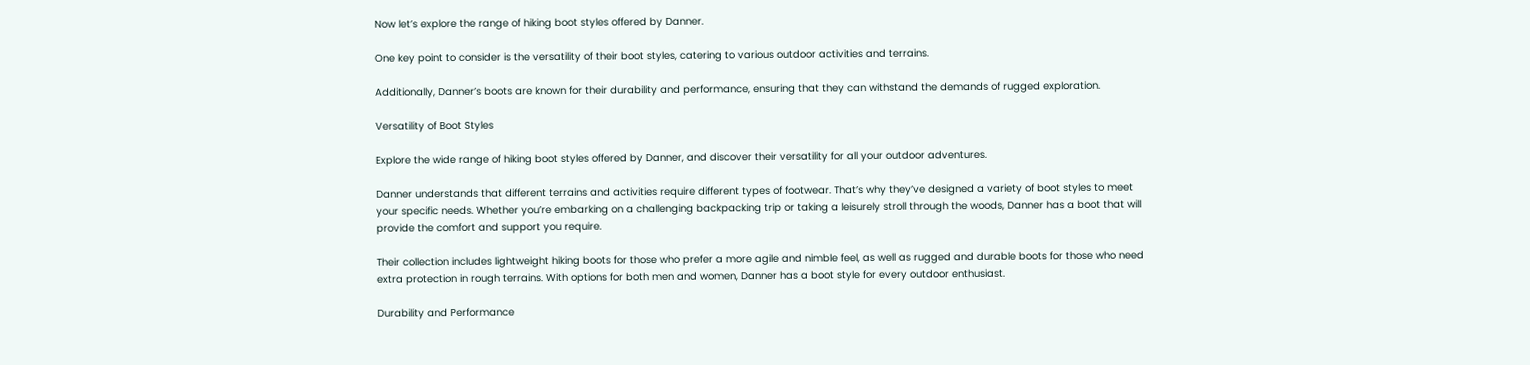Now let’s explore the range of hiking boot styles offered by Danner.

One key point to consider is the versatility of their boot styles, catering to various outdoor activities and terrains.

Additionally, Danner’s boots are known for their durability and performance, ensuring that they can withstand the demands of rugged exploration.

Versatility of Boot Styles

Explore the wide range of hiking boot styles offered by Danner, and discover their versatility for all your outdoor adventures.

Danner understands that different terrains and activities require different types of footwear. That’s why they’ve designed a variety of boot styles to meet your specific needs. Whether you’re embarking on a challenging backpacking trip or taking a leisurely stroll through the woods, Danner has a boot that will provide the comfort and support you require.

Their collection includes lightweight hiking boots for those who prefer a more agile and nimble feel, as well as rugged and durable boots for those who need extra protection in rough terrains. With options for both men and women, Danner has a boot style for every outdoor enthusiast.

Durability and Performance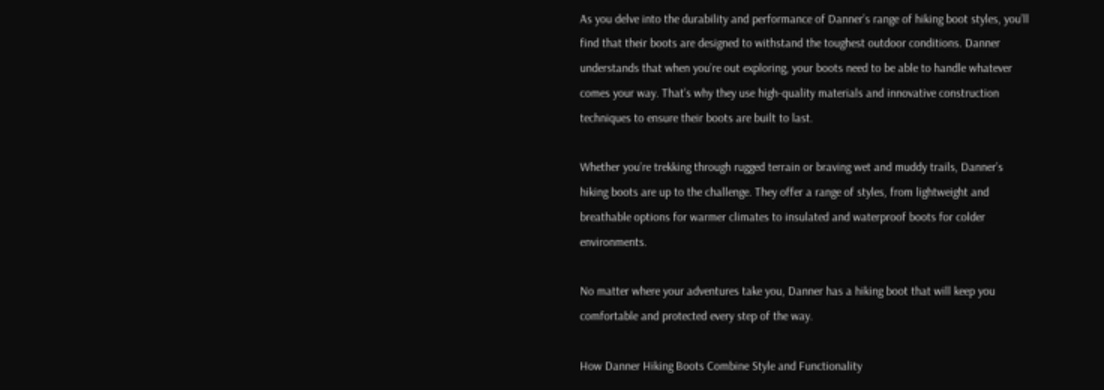As you delve into the durability and performance of Danner’s range of hiking boot styles, you’ll find that their boots are designed to withstand the toughest outdoor conditions. Danner understands that when you’re out exploring, your boots need to be able to handle whatever comes your way. That’s why they use high-quality materials and innovative construction techniques to ensure their boots are built to last.

Whether you’re trekking through rugged terrain or braving wet and muddy trails, Danner’s hiking boots are up to the challenge. They offer a range of styles, from lightweight and breathable options for warmer climates to insulated and waterproof boots for colder environments.

No matter where your adventures take you, Danner has a hiking boot that will keep you comfortable and protected every step of the way.

How Danner Hiking Boots Combine Style and Functionality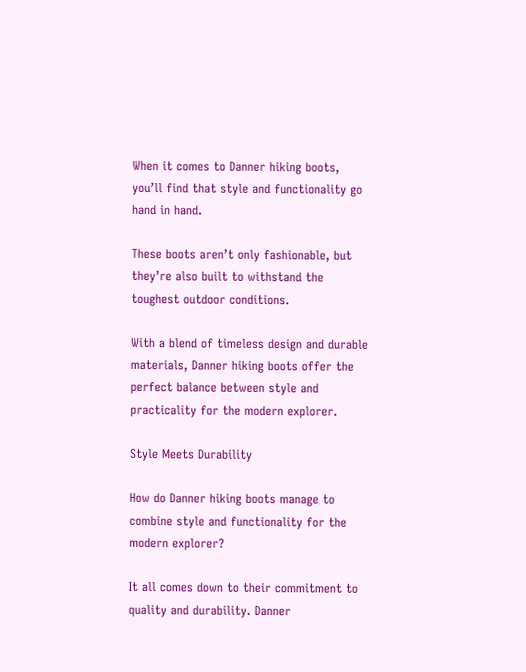When it comes to Danner hiking boots, you’ll find that style and functionality go hand in hand.

These boots aren’t only fashionable, but they’re also built to withstand the toughest outdoor conditions.

With a blend of timeless design and durable materials, Danner hiking boots offer the perfect balance between style and practicality for the modern explorer.

Style Meets Durability

How do Danner hiking boots manage to combine style and functionality for the modern explorer?

It all comes down to their commitment to quality and durability. Danner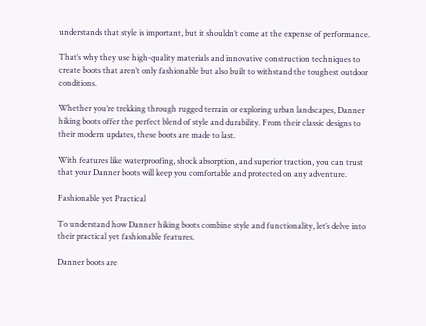understands that style is important, but it shouldn’t come at the expense of performance.

That’s why they use high-quality materials and innovative construction techniques to create boots that aren’t only fashionable but also built to withstand the toughest outdoor conditions.

Whether you’re trekking through rugged terrain or exploring urban landscapes, Danner hiking boots offer the perfect blend of style and durability. From their classic designs to their modern updates, these boots are made to last.

With features like waterproofing, shock absorption, and superior traction, you can trust that your Danner boots will keep you comfortable and protected on any adventure.

Fashionable yet Practical

To understand how Danner hiking boots combine style and functionality, let’s delve into their practical yet fashionable features.

Danner boots are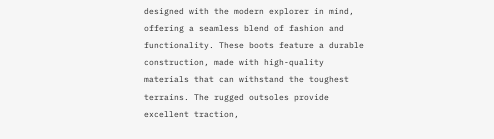designed with the modern explorer in mind, offering a seamless blend of fashion and functionality. These boots feature a durable construction, made with high-quality materials that can withstand the toughest terrains. The rugged outsoles provide excellent traction,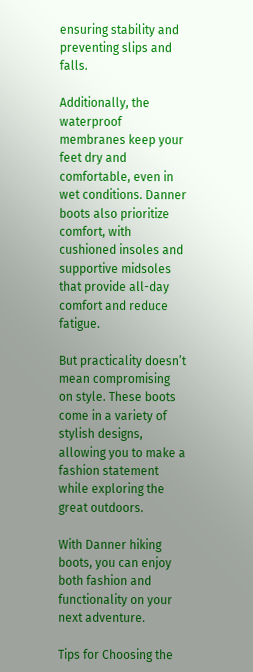ensuring stability and preventing slips and falls.

Additionally, the waterproof membranes keep your feet dry and comfortable, even in wet conditions. Danner boots also prioritize comfort, with cushioned insoles and supportive midsoles that provide all-day comfort and reduce fatigue.

But practicality doesn’t mean compromising on style. These boots come in a variety of stylish designs, allowing you to make a fashion statement while exploring the great outdoors.

With Danner hiking boots, you can enjoy both fashion and functionality on your next adventure.

Tips for Choosing the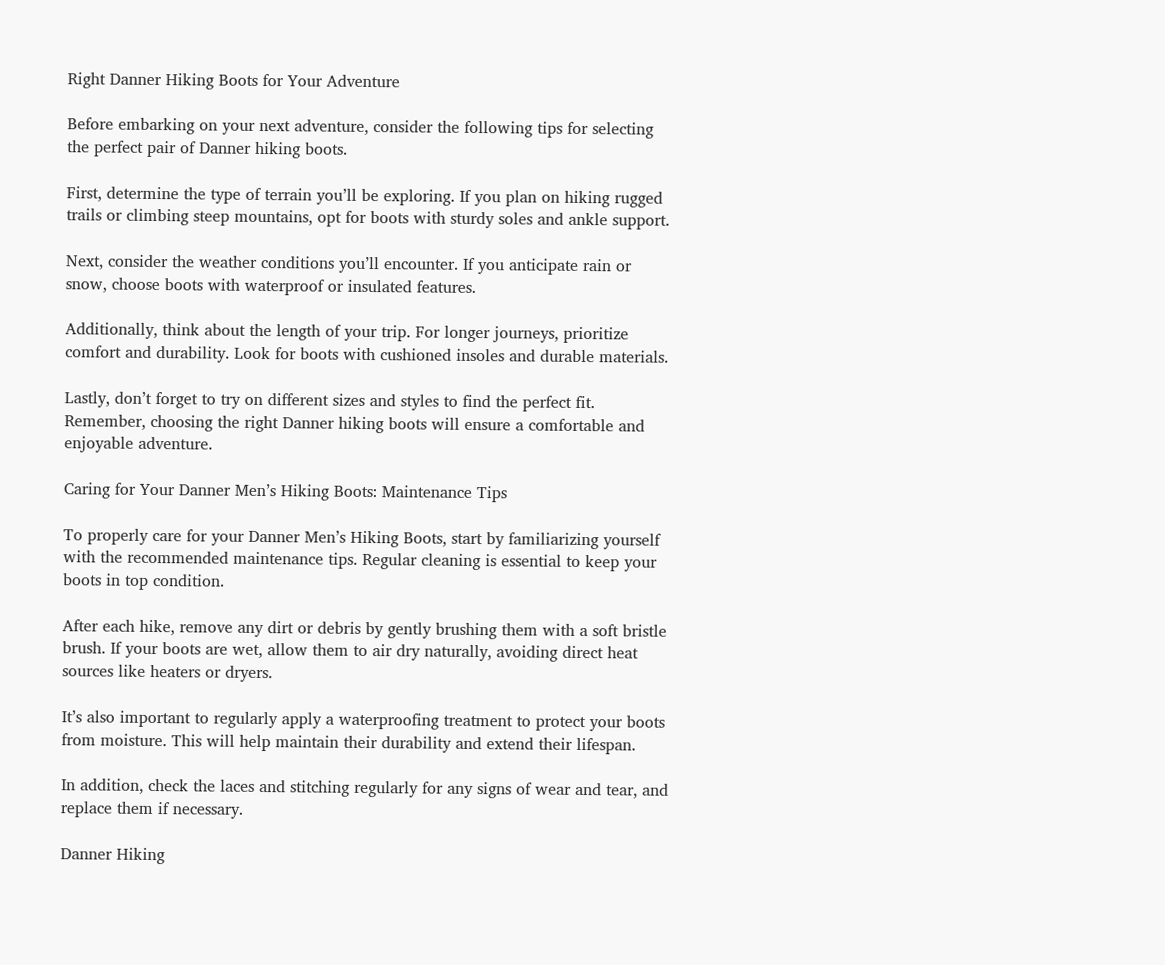Right Danner Hiking Boots for Your Adventure

Before embarking on your next adventure, consider the following tips for selecting the perfect pair of Danner hiking boots.

First, determine the type of terrain you’ll be exploring. If you plan on hiking rugged trails or climbing steep mountains, opt for boots with sturdy soles and ankle support.

Next, consider the weather conditions you’ll encounter. If you anticipate rain or snow, choose boots with waterproof or insulated features.

Additionally, think about the length of your trip. For longer journeys, prioritize comfort and durability. Look for boots with cushioned insoles and durable materials.

Lastly, don’t forget to try on different sizes and styles to find the perfect fit. Remember, choosing the right Danner hiking boots will ensure a comfortable and enjoyable adventure.

Caring for Your Danner Men’s Hiking Boots: Maintenance Tips

To properly care for your Danner Men’s Hiking Boots, start by familiarizing yourself with the recommended maintenance tips. Regular cleaning is essential to keep your boots in top condition.

After each hike, remove any dirt or debris by gently brushing them with a soft bristle brush. If your boots are wet, allow them to air dry naturally, avoiding direct heat sources like heaters or dryers.

It’s also important to regularly apply a waterproofing treatment to protect your boots from moisture. This will help maintain their durability and extend their lifespan.

In addition, check the laces and stitching regularly for any signs of wear and tear, and replace them if necessary.

Danner Hiking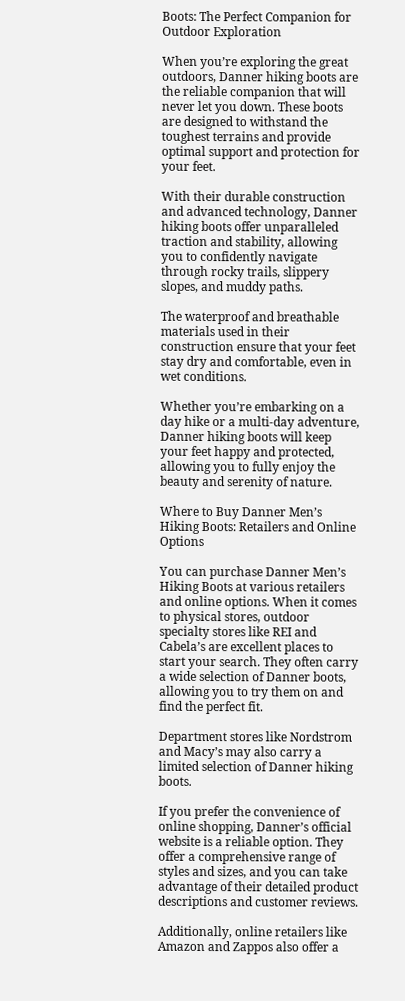Boots: The Perfect Companion for Outdoor Exploration

When you’re exploring the great outdoors, Danner hiking boots are the reliable companion that will never let you down. These boots are designed to withstand the toughest terrains and provide optimal support and protection for your feet.

With their durable construction and advanced technology, Danner hiking boots offer unparalleled traction and stability, allowing you to confidently navigate through rocky trails, slippery slopes, and muddy paths.

The waterproof and breathable materials used in their construction ensure that your feet stay dry and comfortable, even in wet conditions.

Whether you’re embarking on a day hike or a multi-day adventure, Danner hiking boots will keep your feet happy and protected, allowing you to fully enjoy the beauty and serenity of nature.

Where to Buy Danner Men’s Hiking Boots: Retailers and Online Options

You can purchase Danner Men’s Hiking Boots at various retailers and online options. When it comes to physical stores, outdoor specialty stores like REI and Cabela’s are excellent places to start your search. They often carry a wide selection of Danner boots, allowing you to try them on and find the perfect fit.

Department stores like Nordstrom and Macy’s may also carry a limited selection of Danner hiking boots.

If you prefer the convenience of online shopping, Danner’s official website is a reliable option. They offer a comprehensive range of styles and sizes, and you can take advantage of their detailed product descriptions and customer reviews.

Additionally, online retailers like Amazon and Zappos also offer a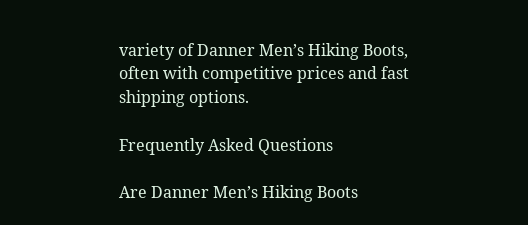variety of Danner Men’s Hiking Boots, often with competitive prices and fast shipping options.

Frequently Asked Questions

Are Danner Men’s Hiking Boots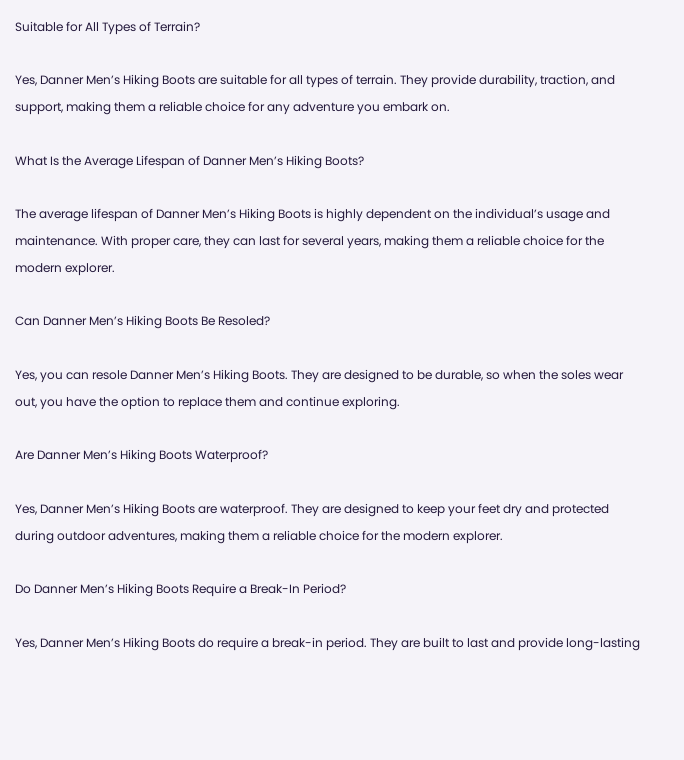Suitable for All Types of Terrain?

Yes, Danner Men’s Hiking Boots are suitable for all types of terrain. They provide durability, traction, and support, making them a reliable choice for any adventure you embark on.

What Is the Average Lifespan of Danner Men’s Hiking Boots?

The average lifespan of Danner Men’s Hiking Boots is highly dependent on the individual’s usage and maintenance. With proper care, they can last for several years, making them a reliable choice for the modern explorer.

Can Danner Men’s Hiking Boots Be Resoled?

Yes, you can resole Danner Men’s Hiking Boots. They are designed to be durable, so when the soles wear out, you have the option to replace them and continue exploring.

Are Danner Men’s Hiking Boots Waterproof?

Yes, Danner Men’s Hiking Boots are waterproof. They are designed to keep your feet dry and protected during outdoor adventures, making them a reliable choice for the modern explorer.

Do Danner Men’s Hiking Boots Require a Break-In Period?

Yes, Danner Men’s Hiking Boots do require a break-in period. They are built to last and provide long-lasting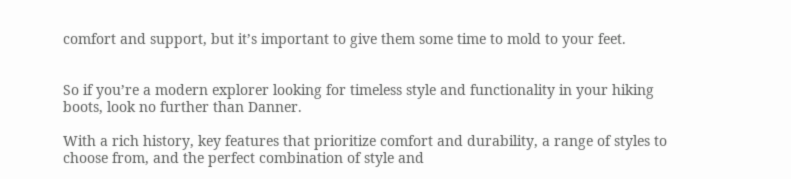comfort and support, but it’s important to give them some time to mold to your feet.


So if you’re a modern explorer looking for timeless style and functionality in your hiking boots, look no further than Danner.

With a rich history, key features that prioritize comfort and durability, a range of styles to choose from, and the perfect combination of style and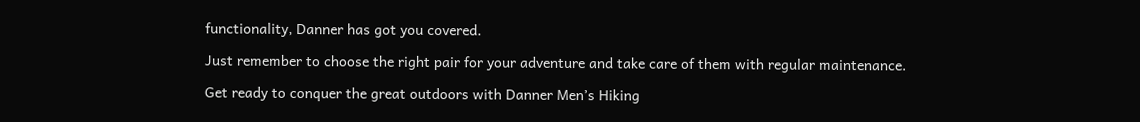functionality, Danner has got you covered.

Just remember to choose the right pair for your adventure and take care of them with regular maintenance.

Get ready to conquer the great outdoors with Danner Men’s Hiking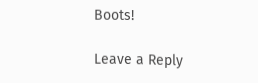Boots!

Leave a Reply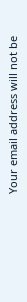Your email address will not be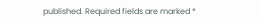published. Required fields are marked *